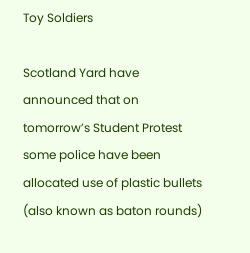Toy Soldiers

Scotland Yard have announced that on tomorrow’s Student Protest some police have been allocated use of plastic bullets (also known as baton rounds)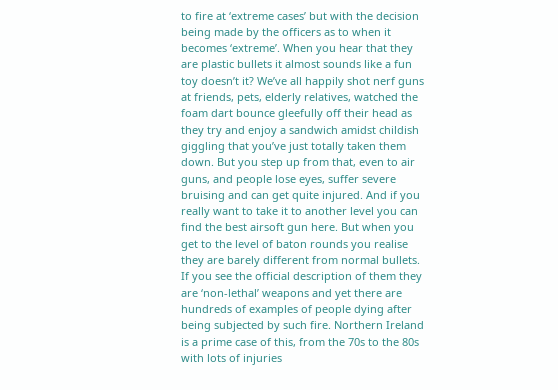to fire at ‘extreme cases’ but with the decision being made by the officers as to when it becomes ‘extreme’. When you hear that they are plastic bullets it almost sounds like a fun toy doesn’t it? We’ve all happily shot nerf guns at friends, pets, elderly relatives, watched the foam dart bounce gleefully off their head as they try and enjoy a sandwich amidst childish giggling that you’ve just totally taken them down. But you step up from that, even to air guns, and people lose eyes, suffer severe bruising and can get quite injured. And if you really want to take it to another level you can find the best airsoft gun here. But when you get to the level of baton rounds you realise they are barely different from normal bullets. If you see the official description of them they are ‘non-lethal’ weapons and yet there are hundreds of examples of people dying after being subjected by such fire. Northern Ireland is a prime case of this, from the 70s to the 80s with lots of injuries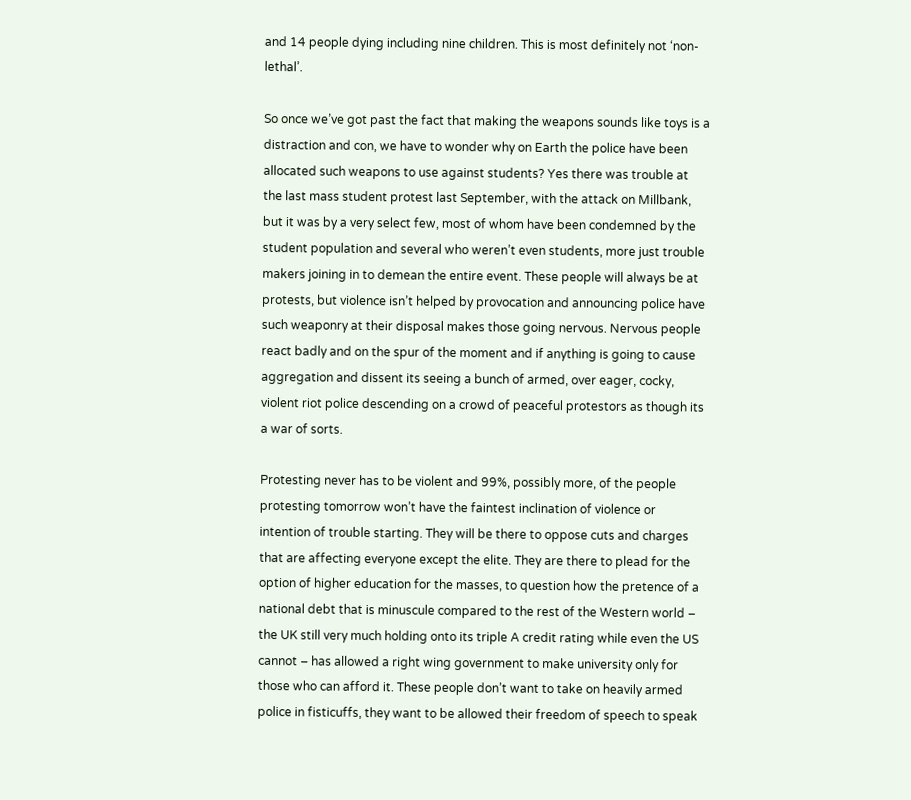and 14 people dying including nine children. This is most definitely not ‘non-lethal’.

So once we’ve got past the fact that making the weapons sounds like toys is a distraction and con, we have to wonder why on Earth the police have been allocated such weapons to use against students? Yes there was trouble at the last mass student protest last September, with the attack on Millbank, but it was by a very select few, most of whom have been condemned by the student population and several who weren’t even students, more just trouble makers joining in to demean the entire event. These people will always be at protests, but violence isn’t helped by provocation and announcing police have such weaponry at their disposal makes those going nervous. Nervous people react badly and on the spur of the moment and if anything is going to cause aggregation and dissent its seeing a bunch of armed, over eager, cocky, violent riot police descending on a crowd of peaceful protestors as though its a war of sorts.

Protesting never has to be violent and 99%, possibly more, of the people protesting tomorrow won’t have the faintest inclination of violence or intention of trouble starting. They will be there to oppose cuts and charges that are affecting everyone except the elite. They are there to plead for the option of higher education for the masses, to question how the pretence of a national debt that is minuscule compared to the rest of the Western world – the UK still very much holding onto its triple A credit rating while even the US cannot – has allowed a right wing government to make university only for those who can afford it. These people don’t want to take on heavily armed police in fisticuffs, they want to be allowed their freedom of speech to speak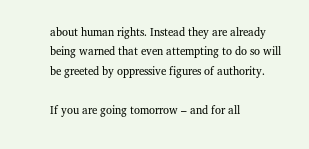about human rights. Instead they are already being warned that even attempting to do so will be greeted by oppressive figures of authority.

If you are going tomorrow – and for all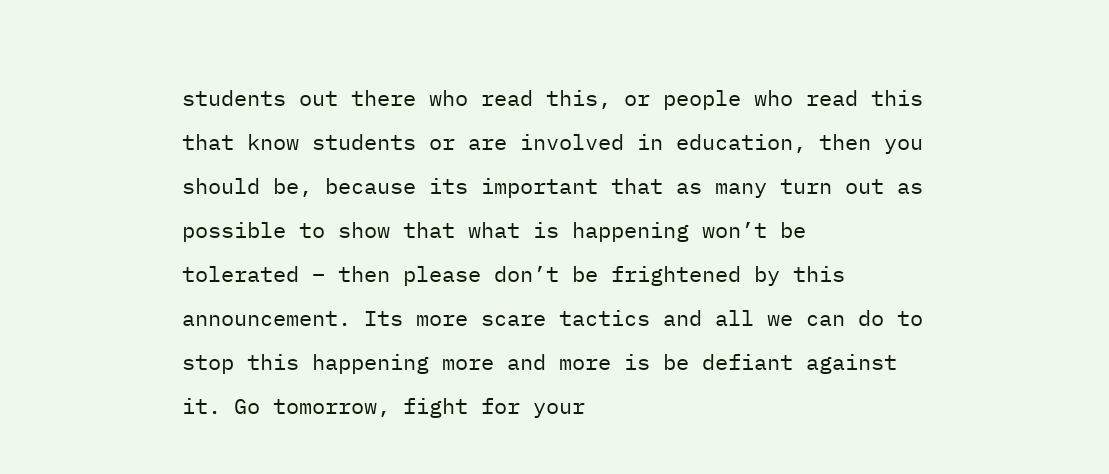students out there who read this, or people who read this that know students or are involved in education, then you should be, because its important that as many turn out as possible to show that what is happening won’t be tolerated – then please don’t be frightened by this announcement. Its more scare tactics and all we can do to stop this happening more and more is be defiant against it. Go tomorrow, fight for your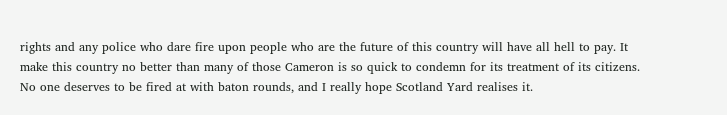rights and any police who dare fire upon people who are the future of this country will have all hell to pay. It make this country no better than many of those Cameron is so quick to condemn for its treatment of its citizens. No one deserves to be fired at with baton rounds, and I really hope Scotland Yard realises it.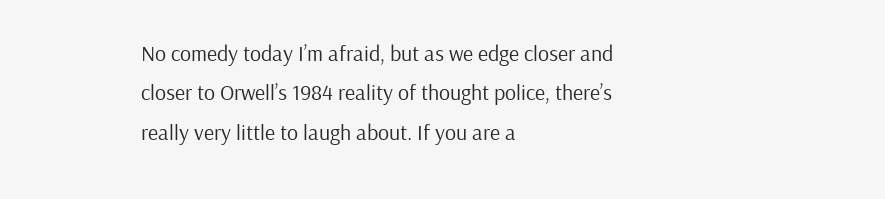No comedy today I’m afraid, but as we edge closer and closer to Orwell’s 1984 reality of thought police, there’s really very little to laugh about. If you are a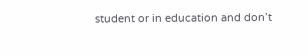student or in education and don’t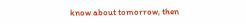know about tomorrow, then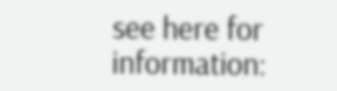see here for information: